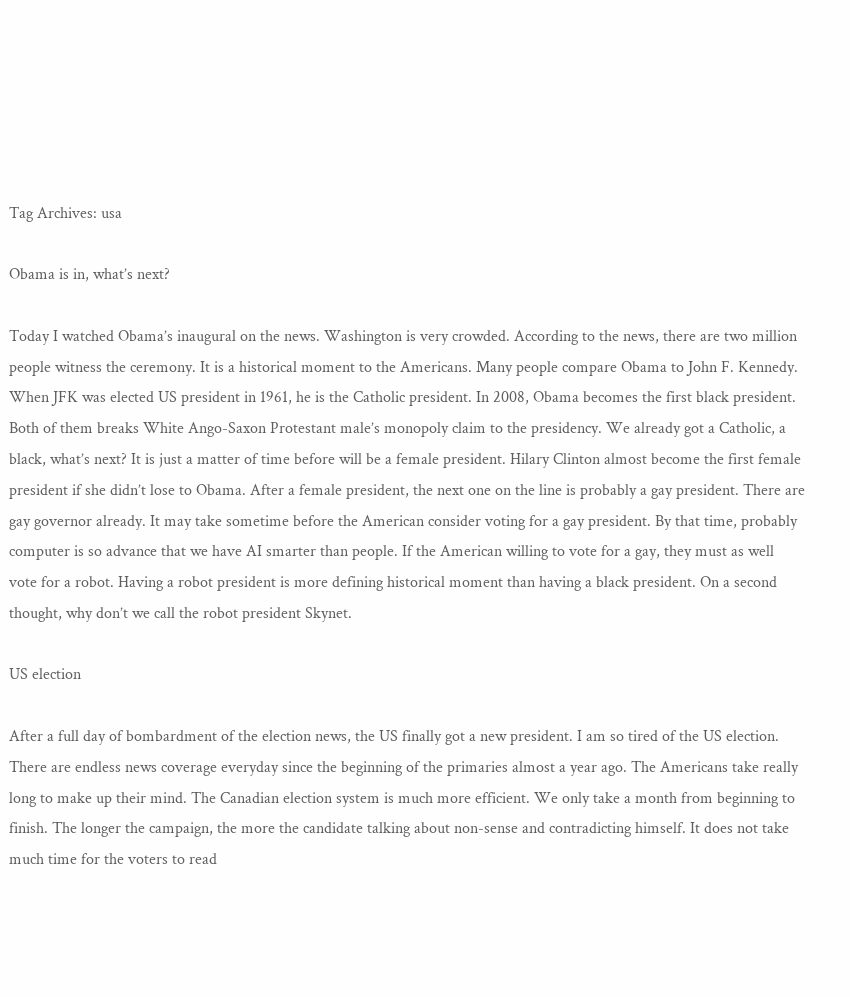Tag Archives: usa

Obama is in, what’s next?

Today I watched Obama’s inaugural on the news. Washington is very crowded. According to the news, there are two million people witness the ceremony. It is a historical moment to the Americans. Many people compare Obama to John F. Kennedy. When JFK was elected US president in 1961, he is the Catholic president. In 2008, Obama becomes the first black president. Both of them breaks White Ango-Saxon Protestant male’s monopoly claim to the presidency. We already got a Catholic, a black, what’s next? It is just a matter of time before will be a female president. Hilary Clinton almost become the first female president if she didn’t lose to Obama. After a female president, the next one on the line is probably a gay president. There are gay governor already. It may take sometime before the American consider voting for a gay president. By that time, probably computer is so advance that we have AI smarter than people. If the American willing to vote for a gay, they must as well vote for a robot. Having a robot president is more defining historical moment than having a black president. On a second thought, why don’t we call the robot president Skynet.

US election

After a full day of bombardment of the election news, the US finally got a new president. I am so tired of the US election. There are endless news coverage everyday since the beginning of the primaries almost a year ago. The Americans take really long to make up their mind. The Canadian election system is much more efficient. We only take a month from beginning to finish. The longer the campaign, the more the candidate talking about non-sense and contradicting himself. It does not take much time for the voters to read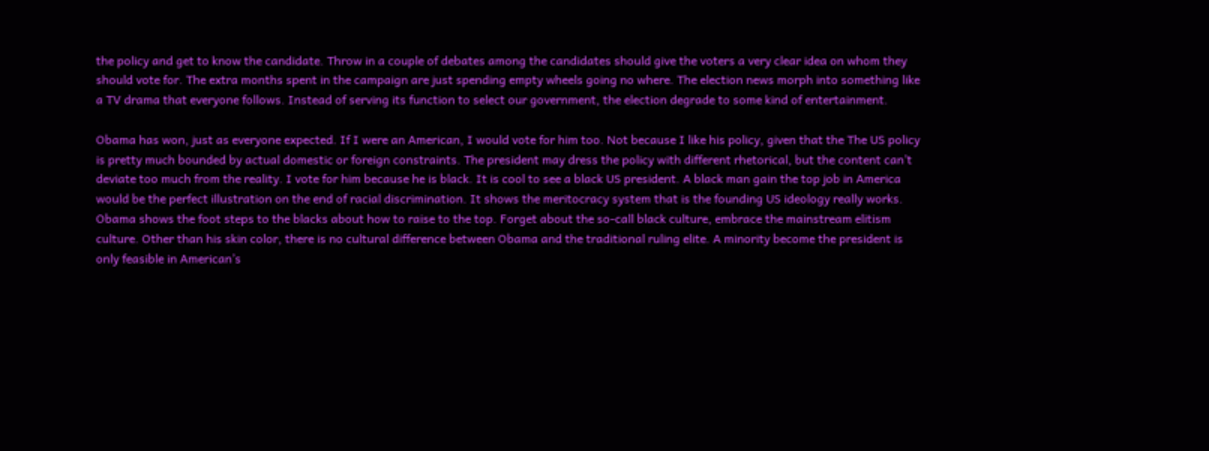the policy and get to know the candidate. Throw in a couple of debates among the candidates should give the voters a very clear idea on whom they should vote for. The extra months spent in the campaign are just spending empty wheels going no where. The election news morph into something like a TV drama that everyone follows. Instead of serving its function to select our government, the election degrade to some kind of entertainment.

Obama has won, just as everyone expected. If I were an American, I would vote for him too. Not because I like his policy, given that the The US policy is pretty much bounded by actual domestic or foreign constraints. The president may dress the policy with different rhetorical, but the content can’t deviate too much from the reality. I vote for him because he is black. It is cool to see a black US president. A black man gain the top job in America would be the perfect illustration on the end of racial discrimination. It shows the meritocracy system that is the founding US ideology really works. Obama shows the foot steps to the blacks about how to raise to the top. Forget about the so-call black culture, embrace the mainstream elitism culture. Other than his skin color, there is no cultural difference between Obama and the traditional ruling elite. A minority become the president is only feasible in American’s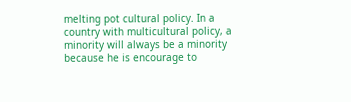melting pot cultural policy. In a country with multicultural policy, a minority will always be a minority because he is encourage to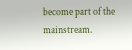become part of the mainstream.